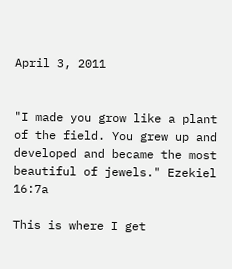April 3, 2011


"I made you grow like a plant of the field. You grew up and developed and became the most beautiful of jewels." Ezekiel 16:7a

This is where I get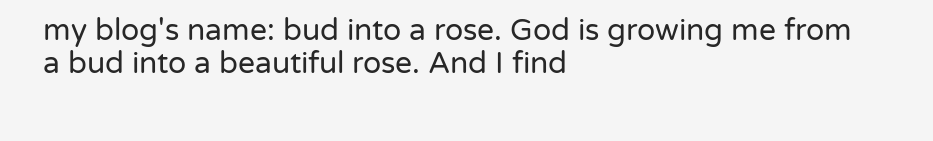my blog's name: bud into a rose. God is growing me from a bud into a beautiful rose. And I find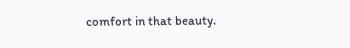comfort in that beauty.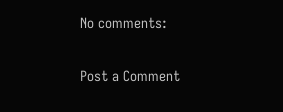No comments:

Post a Comment